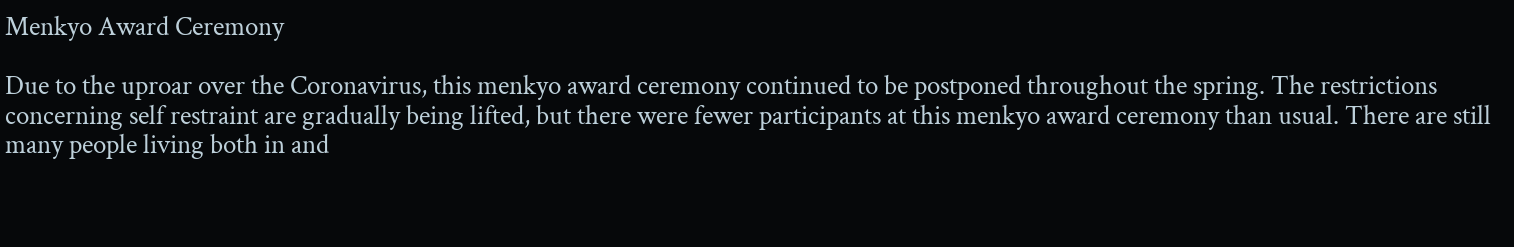Menkyo Award Ceremony

Due to the uproar over the Coronavirus, this menkyo award ceremony continued to be postponed throughout the spring. The restrictions concerning self restraint are gradually being lifted, but there were fewer participants at this menkyo award ceremony than usual. There are still many people living both in and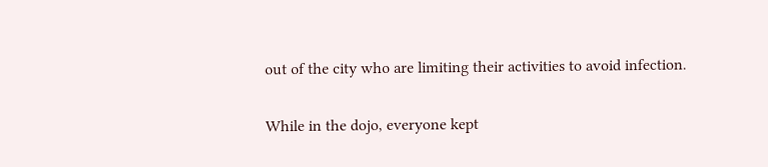out of the city who are limiting their activities to avoid infection.

While in the dojo, everyone kept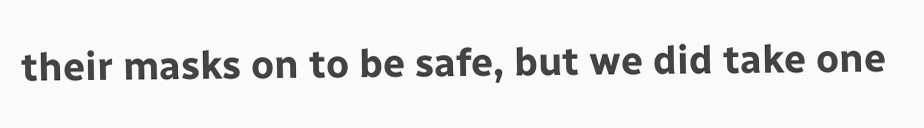their masks on to be safe, but we did take one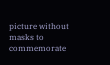picture without masks to commemorate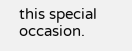this special occasion.